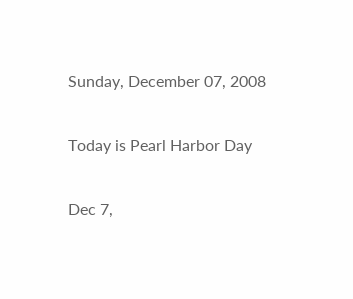Sunday, December 07, 2008

Today is Pearl Harbor Day

Dec 7,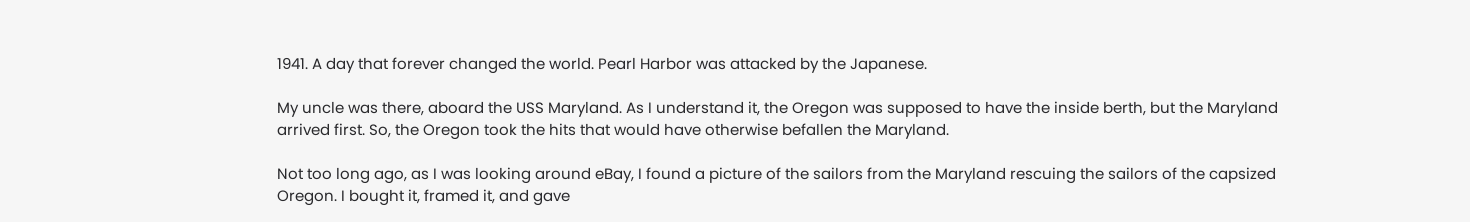1941. A day that forever changed the world. Pearl Harbor was attacked by the Japanese.

My uncle was there, aboard the USS Maryland. As I understand it, the Oregon was supposed to have the inside berth, but the Maryland arrived first. So, the Oregon took the hits that would have otherwise befallen the Maryland.

Not too long ago, as I was looking around eBay, I found a picture of the sailors from the Maryland rescuing the sailors of the capsized Oregon. I bought it, framed it, and gave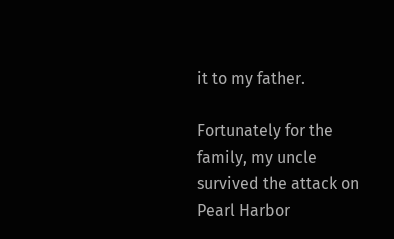it to my father.

Fortunately for the family, my uncle survived the attack on Pearl Harbor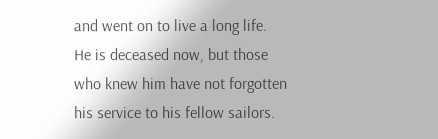and went on to live a long life. He is deceased now, but those who knew him have not forgotten his service to his fellow sailors.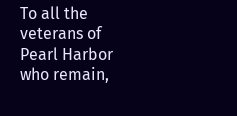To all the veterans of Pearl Harbor who remain,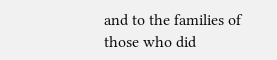and to the families of those who did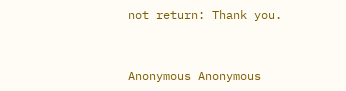not return: Thank you.


Anonymous Anonymous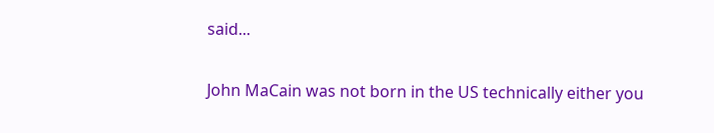said...

John MaCain was not born in the US technically either you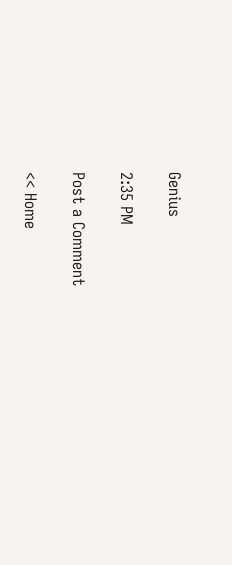Genius

2:35 PM

Post a Comment

<< Home